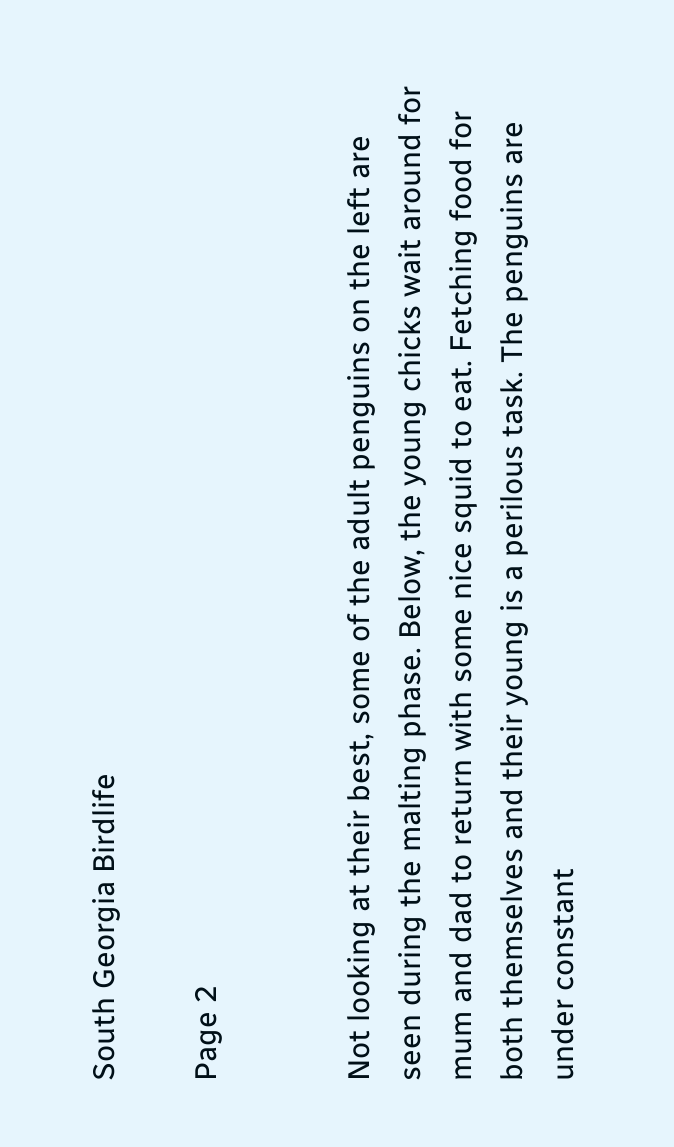South Georgia Birdlife

Page 2


Not looking at their best, some of the adult penguins on the left are seen during the malting phase. Below, the young chicks wait around for mum and dad to return with some nice squid to eat. Fetching food for both themselves and their young is a perilous task. The penguins are under constant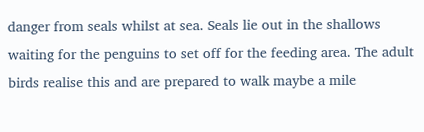danger from seals whilst at sea. Seals lie out in the shallows waiting for the penguins to set off for the feeding area. The adult birds realise this and are prepared to walk maybe a mile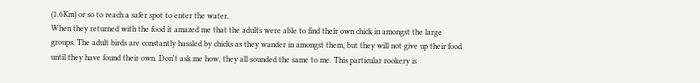(1.6Km) or so to reach a safer spot to enter the water.
When they returned with the food it amazed me that the adults were able to find their own chick in amongst the large groups. The adult birds are constantly hassled by chicks as they wander in amongst them, but they will not give up their food until they have found their own. Don't ask me how, they all sounded the same to me. This particular rookery is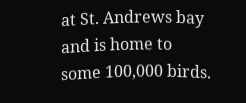at St. Andrews bay and is home to some 100,000 birds.